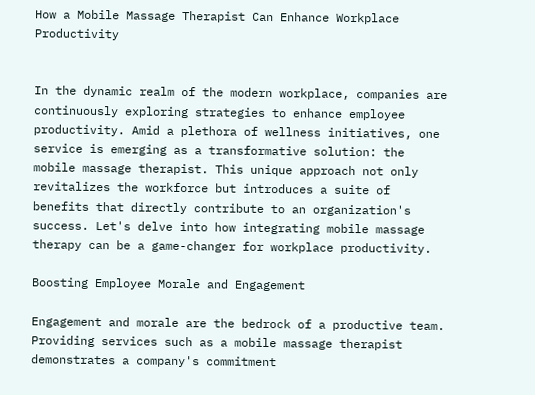How a Mobile Massage Therapist Can Enhance Workplace Productivity


In the dynamic realm of the modern workplace, companies are continuously exploring strategies to enhance employee productivity. Amid a plethora of wellness initiatives, one service is emerging as a transformative solution: the mobile massage therapist. This unique approach not only revitalizes the workforce but introduces a suite of benefits that directly contribute to an organization's success. Let's delve into how integrating mobile massage therapy can be a game-changer for workplace productivity.

Boosting Employee Morale and Engagement

Engagement and morale are the bedrock of a productive team. Providing services such as a mobile massage therapist demonstrates a company's commitment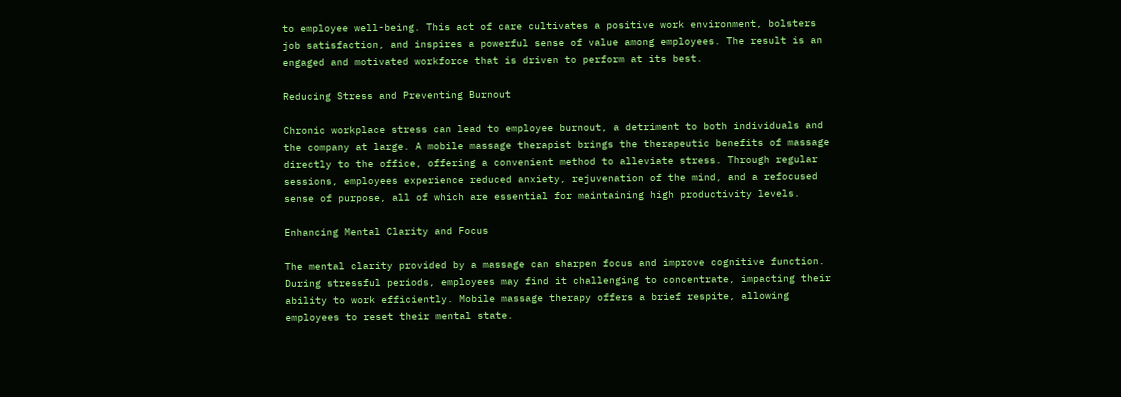to employee well-being. This act of care cultivates a positive work environment, bolsters job satisfaction, and inspires a powerful sense of value among employees. The result is an engaged and motivated workforce that is driven to perform at its best.

Reducing Stress and Preventing Burnout

Chronic workplace stress can lead to employee burnout, a detriment to both individuals and the company at large. A mobile massage therapist brings the therapeutic benefits of massage directly to the office, offering a convenient method to alleviate stress. Through regular sessions, employees experience reduced anxiety, rejuvenation of the mind, and a refocused sense of purpose, all of which are essential for maintaining high productivity levels.

Enhancing Mental Clarity and Focus

The mental clarity provided by a massage can sharpen focus and improve cognitive function. During stressful periods, employees may find it challenging to concentrate, impacting their ability to work efficiently. Mobile massage therapy offers a brief respite, allowing employees to reset their mental state.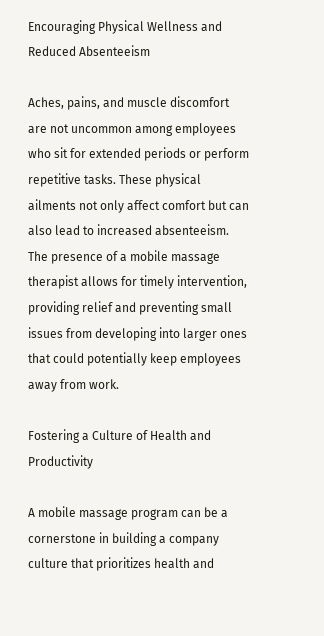Encouraging Physical Wellness and Reduced Absenteeism

Aches, pains, and muscle discomfort are not uncommon among employees who sit for extended periods or perform repetitive tasks. These physical ailments not only affect comfort but can also lead to increased absenteeism. The presence of a mobile massage therapist allows for timely intervention, providing relief and preventing small issues from developing into larger ones that could potentially keep employees away from work.

Fostering a Culture of Health and Productivity

A mobile massage program can be a cornerstone in building a company culture that prioritizes health and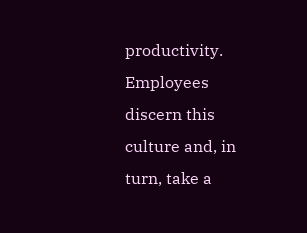productivity. Employees discern this culture and, in turn, take a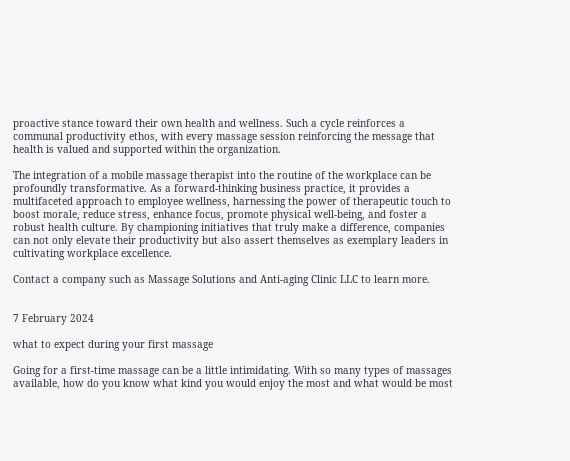proactive stance toward their own health and wellness. Such a cycle reinforces a communal productivity ethos, with every massage session reinforcing the message that health is valued and supported within the organization.

The integration of a mobile massage therapist into the routine of the workplace can be profoundly transformative. As a forward-thinking business practice, it provides a multifaceted approach to employee wellness, harnessing the power of therapeutic touch to boost morale, reduce stress, enhance focus, promote physical well-being, and foster a robust health culture. By championing initiatives that truly make a difference, companies can not only elevate their productivity but also assert themselves as exemplary leaders in cultivating workplace excellence.

Contact a company such as Massage Solutions and Anti-aging Clinic LLC to learn more.


7 February 2024

what to expect during your first massage

Going for a first-time massage can be a little intimidating. With so many types of massages available, how do you know what kind you would enjoy the most and what would be most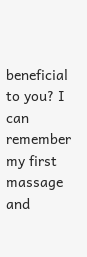beneficial to you? I can remember my first massage and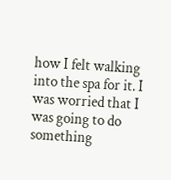how I felt walking into the spa for it. I was worried that I was going to do something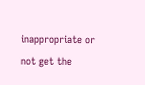inappropriate or not get the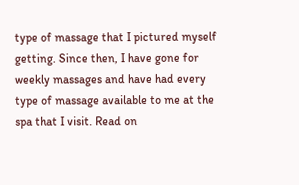type of massage that I pictured myself getting. Since then, I have gone for weekly massages and have had every type of massage available to me at the spa that I visit. Read on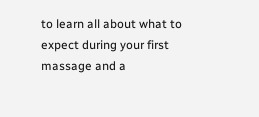to learn all about what to expect during your first massage and a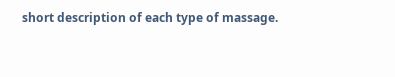short description of each type of massage.